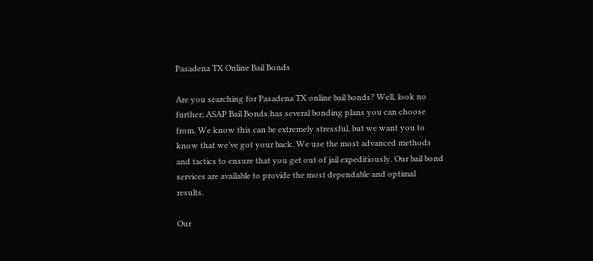Pasadena TX Online Bail Bonds

Are you searching for Pasadena TX online bail bonds? Well, look no further; ASAP Bail Bonds has several bonding plans you can choose from. We know this can be extremely stressful, but we want you to know that we’ve got your back. We use the most advanced methods and tactics to ensure that you get out of jail expeditiously. Our bail bond services are available to provide the most dependable and optimal results.

Our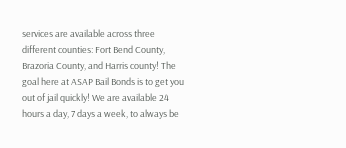services are available across three different counties: Fort Bend County, Brazoria County, and Harris county! The goal here at ASAP Bail Bonds is to get you out of jail quickly! We are available 24 hours a day, 7 days a week, to always be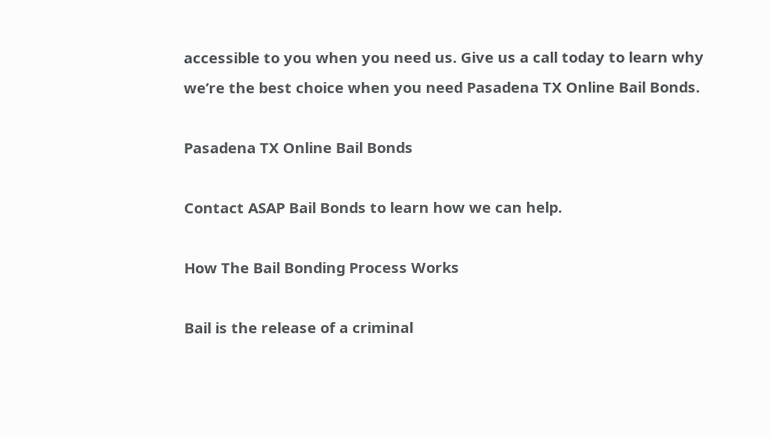accessible to you when you need us. Give us a call today to learn why we’re the best choice when you need Pasadena TX Online Bail Bonds.

Pasadena TX Online Bail Bonds

Contact ASAP Bail Bonds to learn how we can help.

How The Bail Bonding Process Works

Bail is the release of a criminal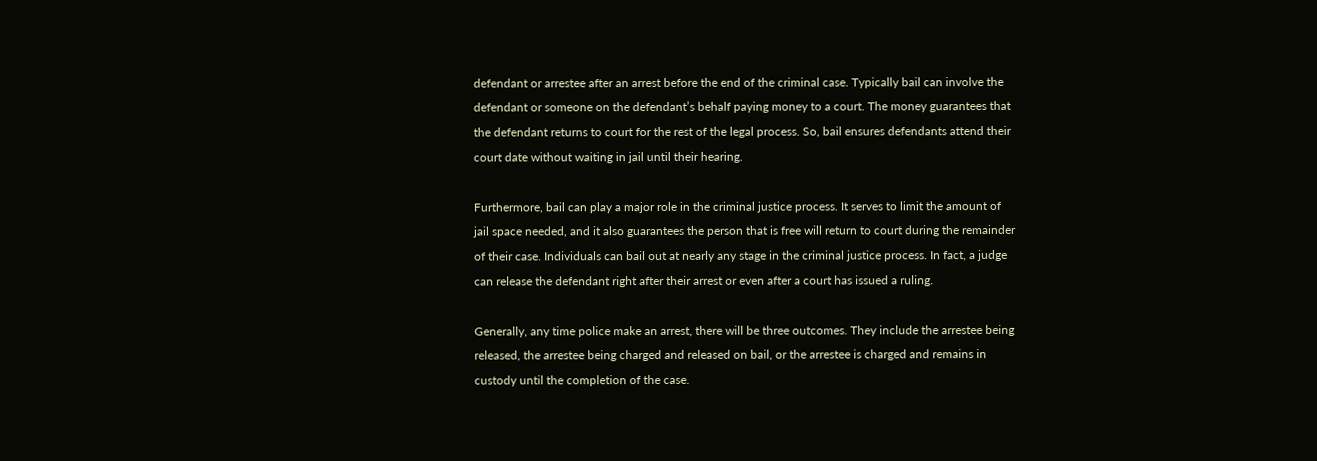defendant or arrestee after an arrest before the end of the criminal case. Typically bail can involve the defendant or someone on the defendant’s behalf paying money to a court. The money guarantees that the defendant returns to court for the rest of the legal process. So, bail ensures defendants attend their court date without waiting in jail until their hearing.

Furthermore, bail can play a major role in the criminal justice process. It serves to limit the amount of jail space needed, and it also guarantees the person that is free will return to court during the remainder of their case. Individuals can bail out at nearly any stage in the criminal justice process. In fact, a judge can release the defendant right after their arrest or even after a court has issued a ruling.

Generally, any time police make an arrest, there will be three outcomes. They include the arrestee being released, the arrestee being charged and released on bail, or the arrestee is charged and remains in custody until the completion of the case.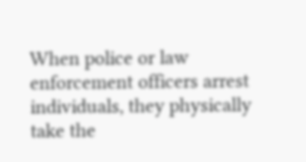When police or law enforcement officers arrest individuals, they physically take the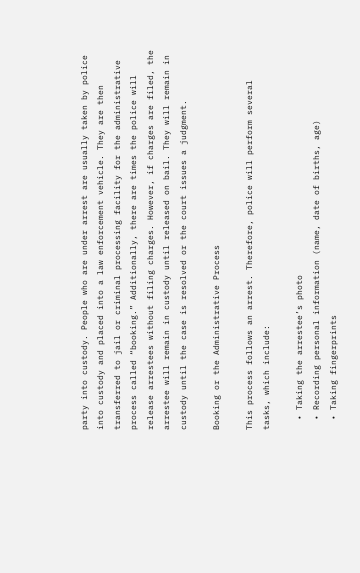party into custody. People who are under arrest are usually taken by police into custody and placed into a law enforcement vehicle. They are then transferred to jail or criminal processing facility for the administrative process called “booking.” Additionally, there are times the police will release arrestees without filing charges. However, if charges are filed, the arrestee will remain in custody until released on bail. They will remain in custody until the case is resolved or the court issues a judgment.

Booking or the Administrative Process

This process follows an arrest. Therefore, police will perform several tasks, which include:

  • Taking the arrestee’s photo
  • Recording personal information (name, date of births, age)
  • Taking fingerprints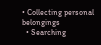• Collecting personal belongings
  • Searching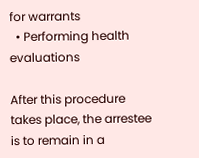for warrants
  • Performing health evaluations

After this procedure takes place, the arrestee is to remain in a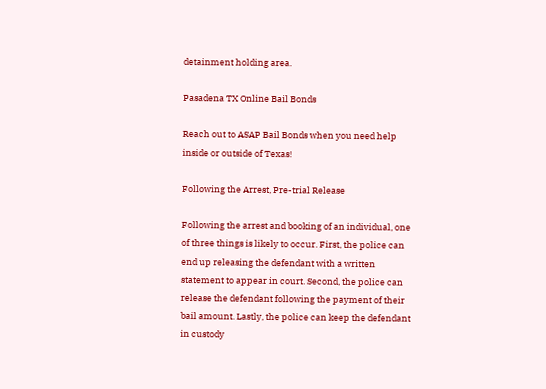detainment holding area.

Pasadena TX Online Bail Bonds

Reach out to ASAP Bail Bonds when you need help inside or outside of Texas!

Following the Arrest, Pre-trial Release

Following the arrest and booking of an individual, one of three things is likely to occur. First, the police can end up releasing the defendant with a written statement to appear in court. Second, the police can release the defendant following the payment of their bail amount. Lastly, the police can keep the defendant in custody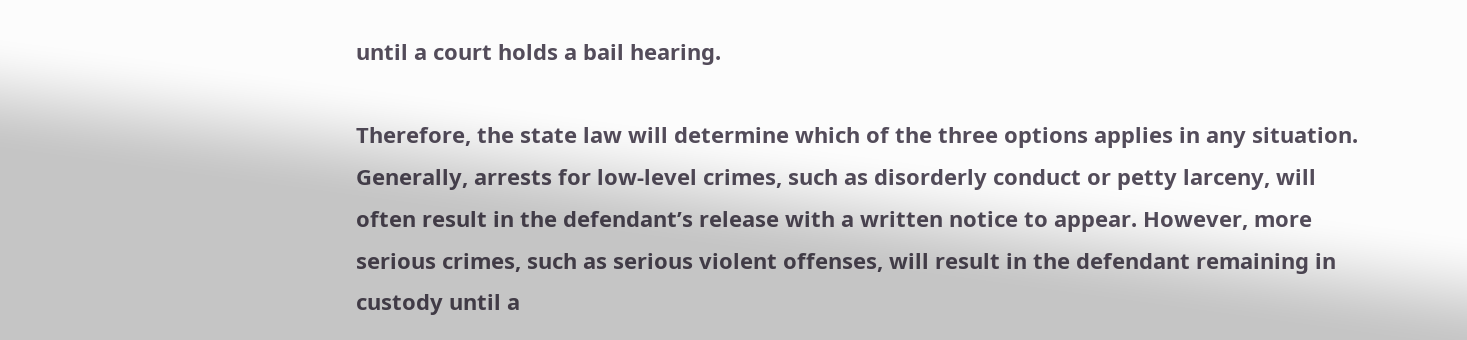until a court holds a bail hearing.

Therefore, the state law will determine which of the three options applies in any situation. Generally, arrests for low-level crimes, such as disorderly conduct or petty larceny, will often result in the defendant’s release with a written notice to appear. However, more serious crimes, such as serious violent offenses, will result in the defendant remaining in custody until a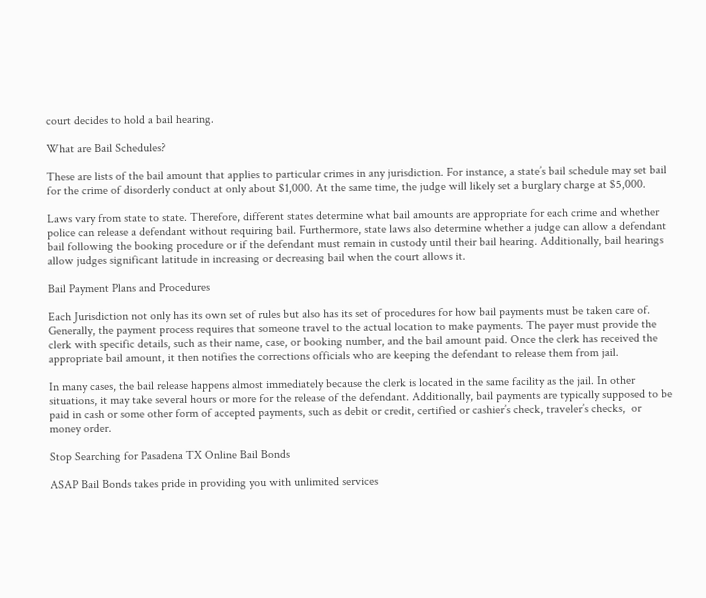court decides to hold a bail hearing.

What are Bail Schedules?

These are lists of the bail amount that applies to particular crimes in any jurisdiction. For instance, a state’s bail schedule may set bail for the crime of disorderly conduct at only about $1,000. At the same time, the judge will likely set a burglary charge at $5,000.

Laws vary from state to state. Therefore, different states determine what bail amounts are appropriate for each crime and whether police can release a defendant without requiring bail. Furthermore, state laws also determine whether a judge can allow a defendant bail following the booking procedure or if the defendant must remain in custody until their bail hearing. Additionally, bail hearings allow judges significant latitude in increasing or decreasing bail when the court allows it.

Bail Payment Plans and Procedures

Each Jurisdiction not only has its own set of rules but also has its set of procedures for how bail payments must be taken care of. Generally, the payment process requires that someone travel to the actual location to make payments. The payer must provide the clerk with specific details, such as their name, case, or booking number, and the bail amount paid. Once the clerk has received the appropriate bail amount, it then notifies the corrections officials who are keeping the defendant to release them from jail.

In many cases, the bail release happens almost immediately because the clerk is located in the same facility as the jail. In other situations, it may take several hours or more for the release of the defendant. Additionally, bail payments are typically supposed to be paid in cash or some other form of accepted payments, such as debit or credit, certified or cashier’s check, traveler’s checks,  or money order.

Stop Searching for Pasadena TX Online Bail Bonds

ASAP Bail Bonds takes pride in providing you with unlimited services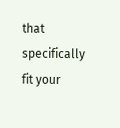that specifically fit your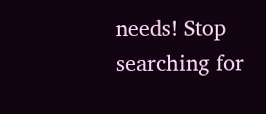needs! Stop searching for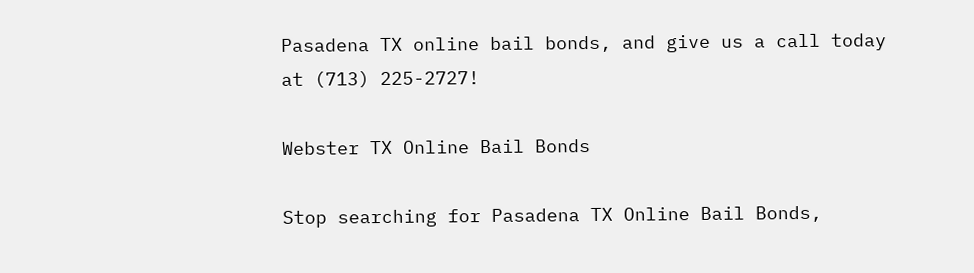Pasadena TX online bail bonds, and give us a call today at (713) 225-2727!

Webster TX Online Bail Bonds

Stop searching for Pasadena TX Online Bail Bonds,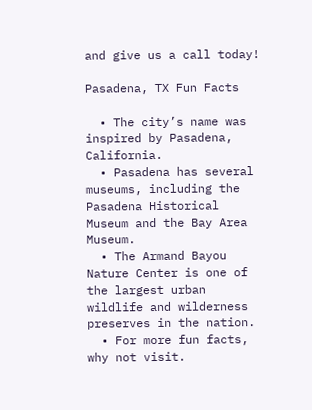and give us a call today!

Pasadena, TX Fun Facts

  • The city’s name was inspired by Pasadena, California.
  • Pasadena has several museums, including the Pasadena Historical Museum and the Bay Area Museum.
  • The Armand Bayou Nature Center is one of the largest urban wildlife and wilderness preserves in the nation.
  • For more fun facts, why not visit.